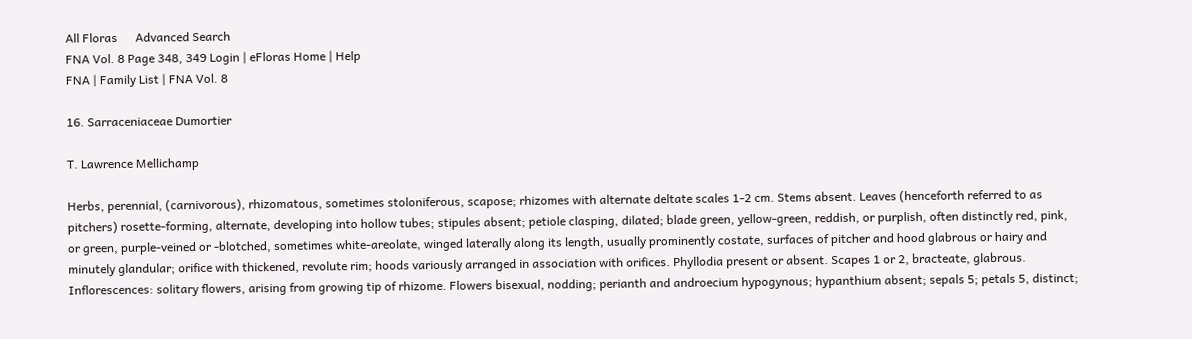All Floras      Advanced Search
FNA Vol. 8 Page 348, 349 Login | eFloras Home | Help
FNA | Family List | FNA Vol. 8

16. Sarraceniaceae Dumortier

T. Lawrence Mellichamp

Herbs, perennial, (carnivorous), rhizomatous, sometimes stoloniferous, scapose; rhizomes with alternate deltate scales 1-2 cm. Stems absent. Leaves (henceforth referred to as pitchers) rosette-forming, alternate, developing into hollow tubes; stipules absent; petiole clasping, dilated; blade green, yellow-green, reddish, or purplish, often distinctly red, pink, or green, purple-veined or -blotched, sometimes white-areolate, winged laterally along its length, usually prominently costate, surfaces of pitcher and hood glabrous or hairy and minutely glandular; orifice with thickened, revolute rim; hoods variously arranged in association with orifices. Phyllodia present or absent. Scapes 1 or 2, bracteate, glabrous. Inflorescences: solitary flowers, arising from growing tip of rhizome. Flowers bisexual, nodding; perianth and androecium hypogynous; hypanthium absent; sepals 5; petals 5, distinct;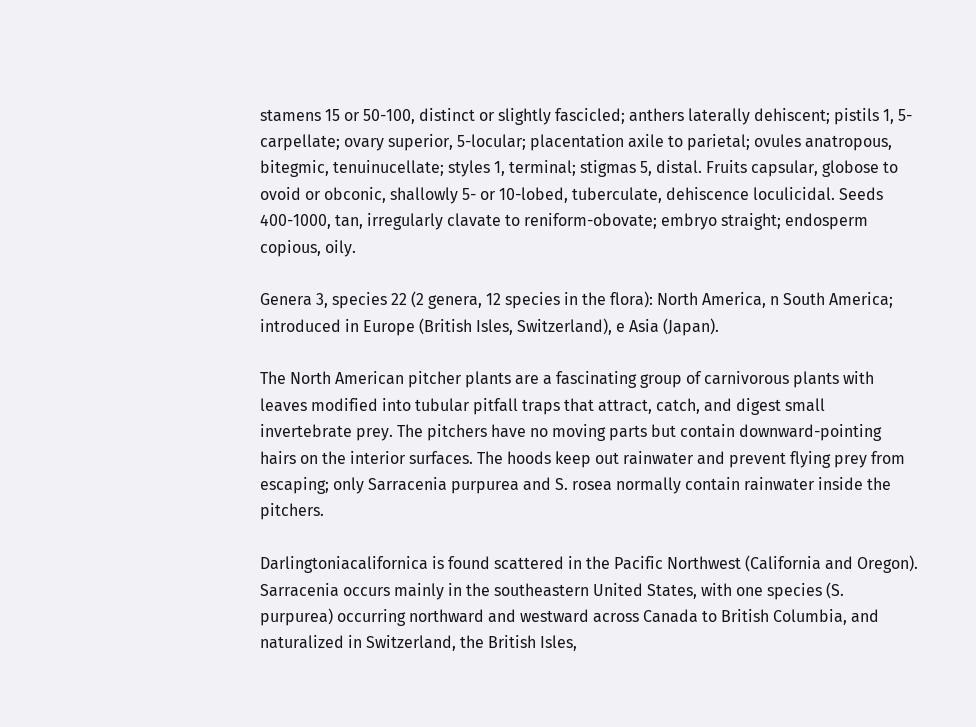stamens 15 or 50-100, distinct or slightly fascicled; anthers laterally dehiscent; pistils 1, 5-carpellate; ovary superior, 5-locular; placentation axile to parietal; ovules anatropous, bitegmic, tenuinucellate; styles 1, terminal; stigmas 5, distal. Fruits capsular, globose to ovoid or obconic, shallowly 5- or 10-lobed, tuberculate, dehiscence loculicidal. Seeds 400-1000, tan, irregularly clavate to reniform-obovate; embryo straight; endosperm copious, oily.

Genera 3, species 22 (2 genera, 12 species in the flora): North America, n South America; introduced in Europe (British Isles, Switzerland), e Asia (Japan).

The North American pitcher plants are a fascinating group of carnivorous plants with leaves modified into tubular pitfall traps that attract, catch, and digest small invertebrate prey. The pitchers have no moving parts but contain downward-pointing hairs on the interior surfaces. The hoods keep out rainwater and prevent flying prey from escaping; only Sarracenia purpurea and S. rosea normally contain rainwater inside the pitchers.

Darlingtoniacalifornica is found scattered in the Pacific Northwest (California and Oregon). Sarracenia occurs mainly in the southeastern United States, with one species (S. purpurea) occurring northward and westward across Canada to British Columbia, and naturalized in Switzerland, the British Isles,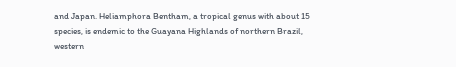and Japan. Heliamphora Bentham, a tropical genus with about 15 species, is endemic to the Guayana Highlands of northern Brazil, western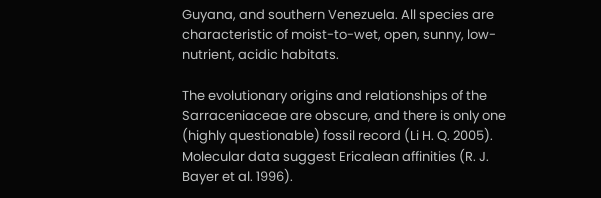Guyana, and southern Venezuela. All species are characteristic of moist-to-wet, open, sunny, low-nutrient, acidic habitats.

The evolutionary origins and relationships of the Sarraceniaceae are obscure, and there is only one (highly questionable) fossil record (Li H. Q. 2005). Molecular data suggest Ericalean affinities (R. J. Bayer et al. 1996).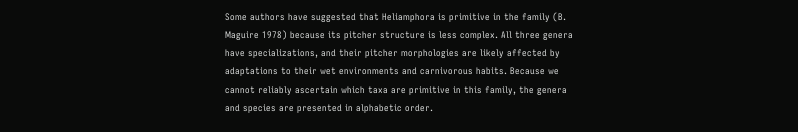Some authors have suggested that Heliamphora is primitive in the family (B. Maguire 1978) because its pitcher structure is less complex. All three genera have specializations, and their pitcher morphologies are likely affected by adaptations to their wet environments and carnivorous habits. Because we cannot reliably ascertain which taxa are primitive in this family, the genera and species are presented in alphabetic order.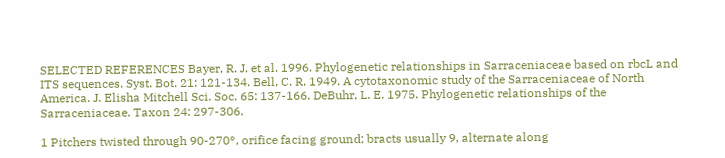SELECTED REFERENCES Bayer, R. J. et al. 1996. Phylogenetic relationships in Sarraceniaceae based on rbcL and ITS sequences. Syst. Bot. 21: 121-134. Bell, C. R. 1949. A cytotaxonomic study of the Sarraceniaceae of North America. J. Elisha Mitchell Sci. Soc. 65: 137-166. DeBuhr, L. E. 1975. Phylogenetic relationships of the Sarraceniaceae. Taxon 24: 297-306.

1 Pitchers twisted through 90-270°, orifice facing ground; bracts usually 9, alternate along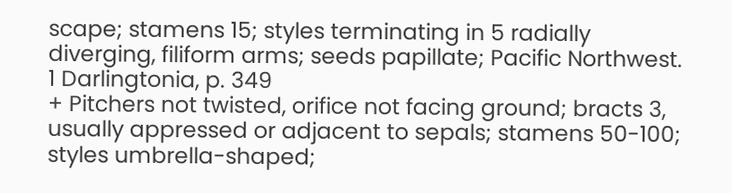scape; stamens 15; styles terminating in 5 radially diverging, filiform arms; seeds papillate; Pacific Northwest.   1 Darlingtonia, p. 349
+ Pitchers not twisted, orifice not facing ground; bracts 3, usually appressed or adjacent to sepals; stamens 50-100; styles umbrella-shaped;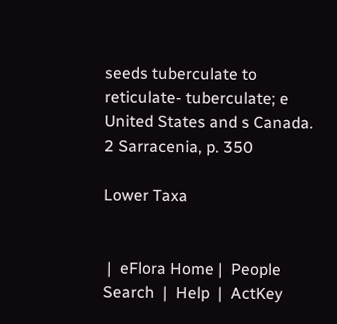seeds tuberculate to reticulate- tuberculate; e United States and s Canada.   2 Sarracenia, p. 350

Lower Taxa


 |  eFlora Home |  People Search  |  Help  |  ActKey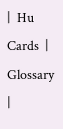|  Hu Cards  |  Glossary  |